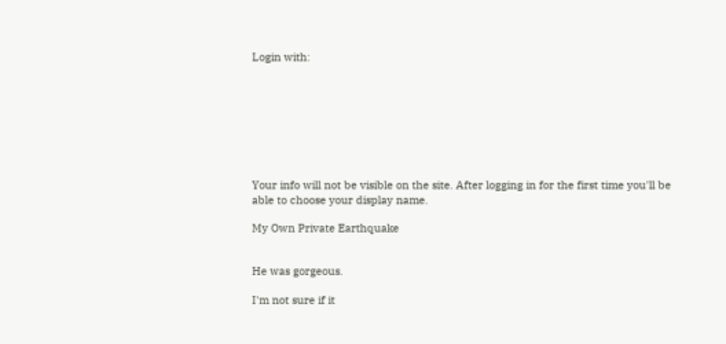Login with:








Your info will not be visible on the site. After logging in for the first time you'll be able to choose your display name.

My Own Private Earthquake


He was gorgeous.

I'm not sure if it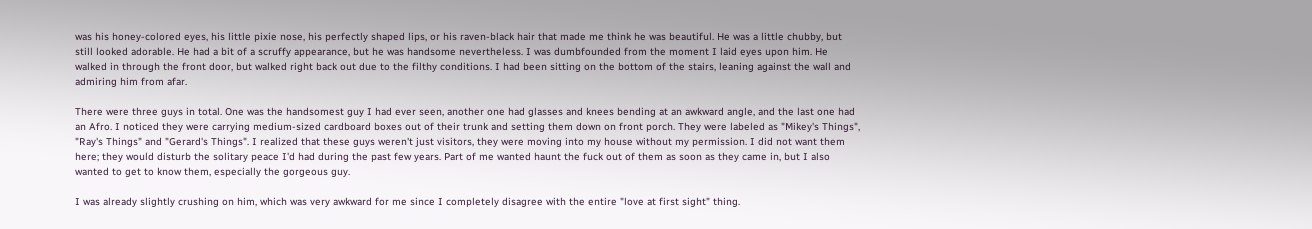was his honey-colored eyes, his little pixie nose, his perfectly shaped lips, or his raven-black hair that made me think he was beautiful. He was a little chubby, but still looked adorable. He had a bit of a scruffy appearance, but he was handsome nevertheless. I was dumbfounded from the moment I laid eyes upon him. He walked in through the front door, but walked right back out due to the filthy conditions. I had been sitting on the bottom of the stairs, leaning against the wall and admiring him from afar.

There were three guys in total. One was the handsomest guy I had ever seen, another one had glasses and knees bending at an awkward angle, and the last one had an Afro. I noticed they were carrying medium-sized cardboard boxes out of their trunk and setting them down on front porch. They were labeled as "Mikey's Things", "Ray's Things" and "Gerard's Things". I realized that these guys weren't just visitors, they were moving into my house without my permission. I did not want them here; they would disturb the solitary peace I'd had during the past few years. Part of me wanted haunt the fuck out of them as soon as they came in, but I also wanted to get to know them, especially the gorgeous guy.

I was already slightly crushing on him, which was very awkward for me since I completely disagree with the entire "love at first sight" thing.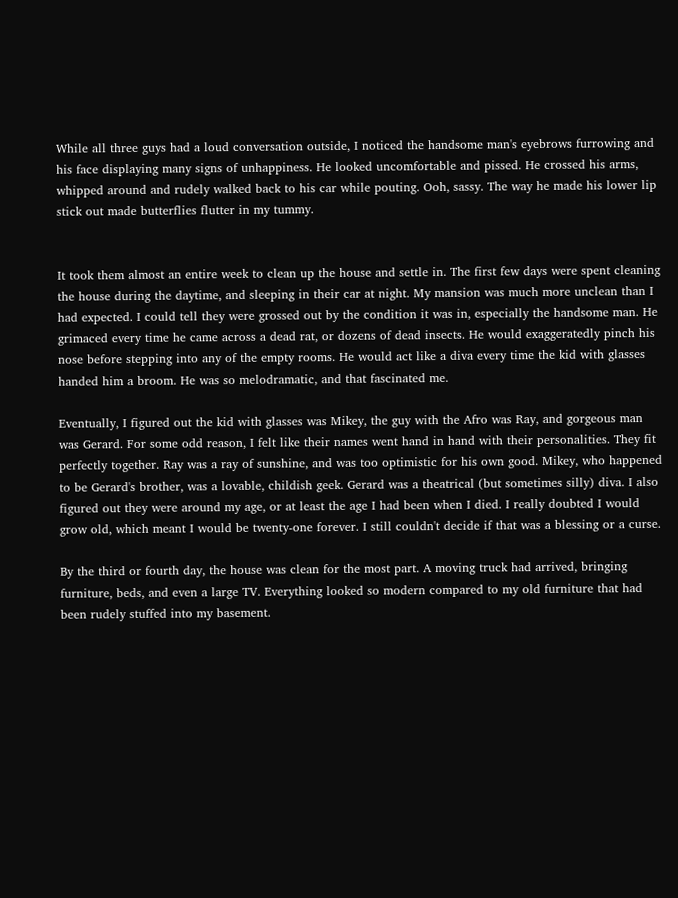While all three guys had a loud conversation outside, I noticed the handsome man's eyebrows furrowing and his face displaying many signs of unhappiness. He looked uncomfortable and pissed. He crossed his arms, whipped around and rudely walked back to his car while pouting. Ooh, sassy. The way he made his lower lip stick out made butterflies flutter in my tummy.


It took them almost an entire week to clean up the house and settle in. The first few days were spent cleaning the house during the daytime, and sleeping in their car at night. My mansion was much more unclean than I had expected. I could tell they were grossed out by the condition it was in, especially the handsome man. He grimaced every time he came across a dead rat, or dozens of dead insects. He would exaggeratedly pinch his nose before stepping into any of the empty rooms. He would act like a diva every time the kid with glasses handed him a broom. He was so melodramatic, and that fascinated me.

Eventually, I figured out the kid with glasses was Mikey, the guy with the Afro was Ray, and gorgeous man was Gerard. For some odd reason, I felt like their names went hand in hand with their personalities. They fit perfectly together. Ray was a ray of sunshine, and was too optimistic for his own good. Mikey, who happened to be Gerard's brother, was a lovable, childish geek. Gerard was a theatrical (but sometimes silly) diva. I also figured out they were around my age, or at least the age I had been when I died. I really doubted I would grow old, which meant I would be twenty-one forever. I still couldn't decide if that was a blessing or a curse.

By the third or fourth day, the house was clean for the most part. A moving truck had arrived, bringing furniture, beds, and even a large TV. Everything looked so modern compared to my old furniture that had been rudely stuffed into my basement.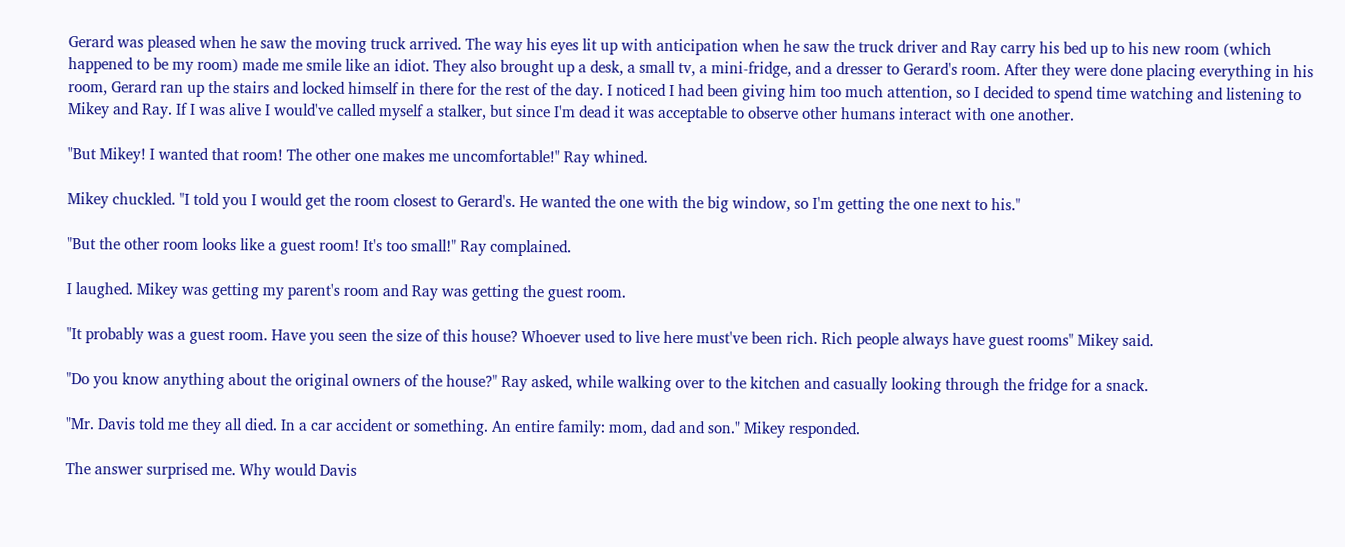Gerard was pleased when he saw the moving truck arrived. The way his eyes lit up with anticipation when he saw the truck driver and Ray carry his bed up to his new room (which happened to be my room) made me smile like an idiot. They also brought up a desk, a small tv, a mini-fridge, and a dresser to Gerard's room. After they were done placing everything in his room, Gerard ran up the stairs and locked himself in there for the rest of the day. I noticed I had been giving him too much attention, so I decided to spend time watching and listening to Mikey and Ray. If I was alive I would've called myself a stalker, but since I'm dead it was acceptable to observe other humans interact with one another.

"But Mikey! I wanted that room! The other one makes me uncomfortable!" Ray whined.

Mikey chuckled. "I told you I would get the room closest to Gerard's. He wanted the one with the big window, so I'm getting the one next to his."

"But the other room looks like a guest room! It's too small!" Ray complained.

I laughed. Mikey was getting my parent's room and Ray was getting the guest room.

"It probably was a guest room. Have you seen the size of this house? Whoever used to live here must've been rich. Rich people always have guest rooms" Mikey said.

"Do you know anything about the original owners of the house?" Ray asked, while walking over to the kitchen and casually looking through the fridge for a snack.

"Mr. Davis told me they all died. In a car accident or something. An entire family: mom, dad and son." Mikey responded.

The answer surprised me. Why would Davis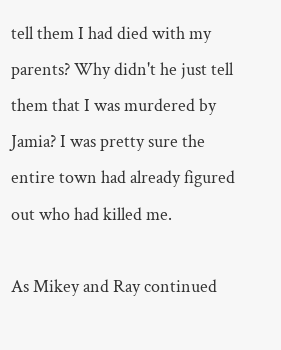tell them I had died with my parents? Why didn't he just tell them that I was murdered by Jamia? I was pretty sure the entire town had already figured out who had killed me.

As Mikey and Ray continued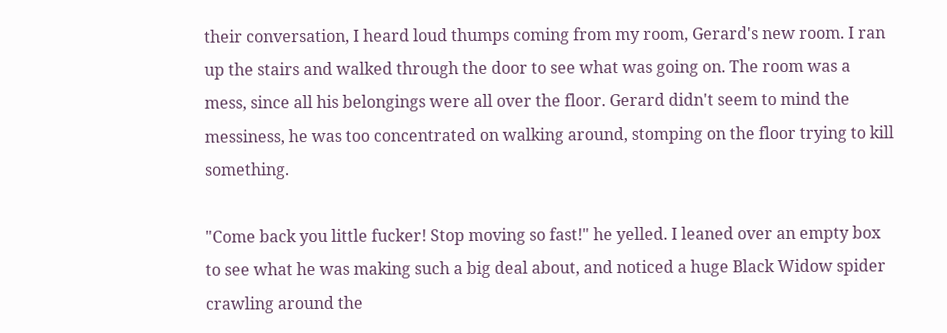their conversation, I heard loud thumps coming from my room, Gerard's new room. I ran up the stairs and walked through the door to see what was going on. The room was a mess, since all his belongings were all over the floor. Gerard didn't seem to mind the messiness, he was too concentrated on walking around, stomping on the floor trying to kill something.

"Come back you little fucker! Stop moving so fast!" he yelled. I leaned over an empty box to see what he was making such a big deal about, and noticed a huge Black Widow spider crawling around the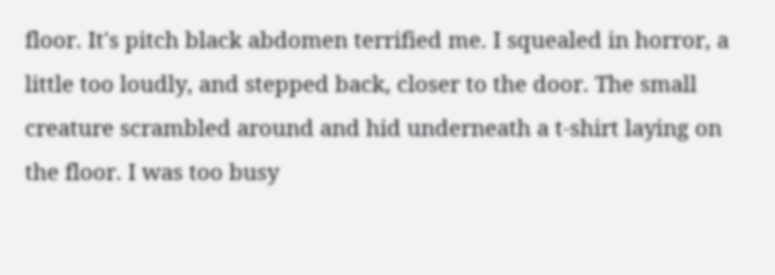floor. It's pitch black abdomen terrified me. I squealed in horror, a little too loudly, and stepped back, closer to the door. The small creature scrambled around and hid underneath a t-shirt laying on the floor. I was too busy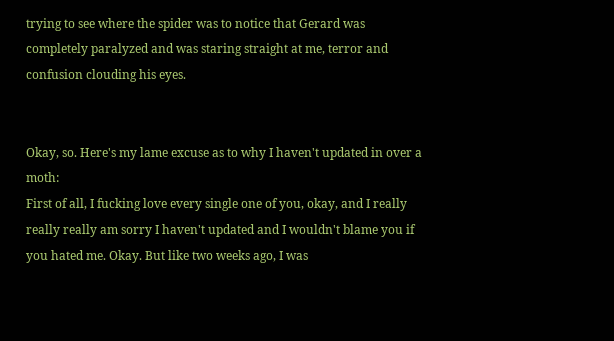trying to see where the spider was to notice that Gerard was completely paralyzed and was staring straight at me, terror and confusion clouding his eyes.


Okay, so. Here's my lame excuse as to why I haven't updated in over a moth:
First of all, I fucking love every single one of you, okay, and I really really really am sorry I haven't updated and I wouldn't blame you if you hated me. Okay. But like two weeks ago, I was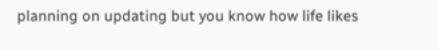planning on updating but you know how life likes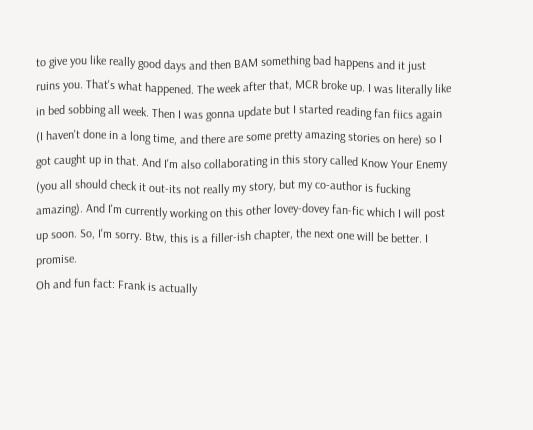to give you like really good days and then BAM something bad happens and it just ruins you. That's what happened. The week after that, MCR broke up. I was literally like in bed sobbing all week. Then I was gonna update but I started reading fan fiics again (I haven't done in a long time, and there are some pretty amazing stories on here) so I got caught up in that. And I'm also collaborating in this story called Know Your Enemy (you all should check it out-its not really my story, but my co-author is fucking amazing). And I'm currently working on this other lovey-dovey fan-fic which I will post up soon. So, I'm sorry. Btw, this is a filler-ish chapter, the next one will be better. I promise.
Oh and fun fact: Frank is actually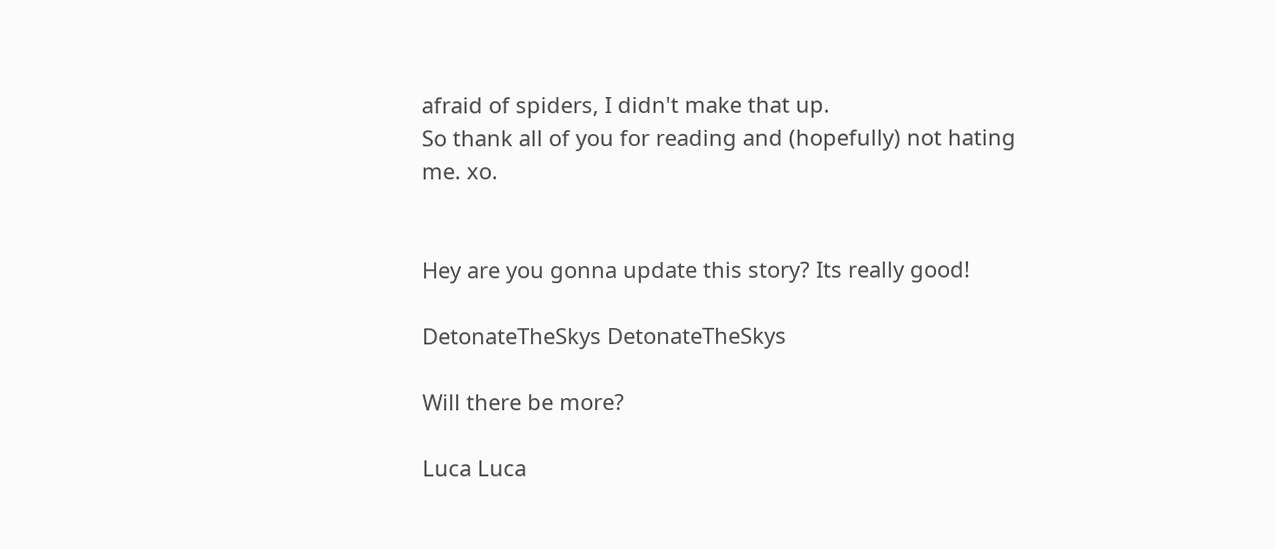afraid of spiders, I didn't make that up.
So thank all of you for reading and (hopefully) not hating me. xo.


Hey are you gonna update this story? Its really good!

DetonateTheSkys DetonateTheSkys

Will there be more?

Luca Luca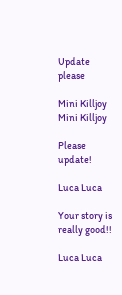Update please

Mini Killjoy Mini Killjoy

Please update!

Luca Luca

Your story is really good!!

Luca Luca